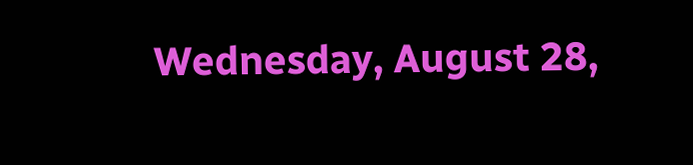Wednesday, August 28,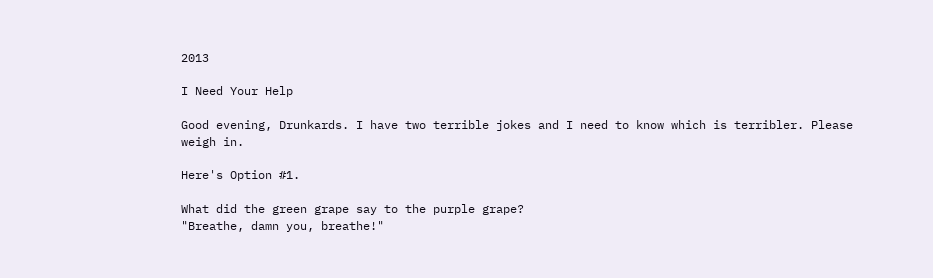2013

I Need Your Help

Good evening, Drunkards. I have two terrible jokes and I need to know which is terribler. Please weigh in.

Here's Option #1.

What did the green grape say to the purple grape?
"Breathe, damn you, breathe!"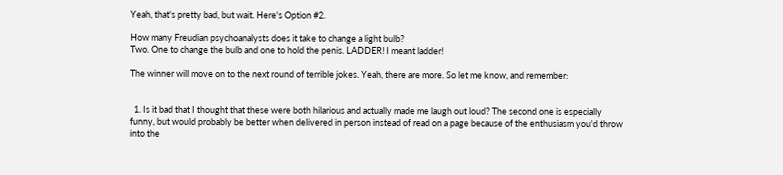Yeah, that's pretty bad, but wait. Here's Option #2.

How many Freudian psychoanalysts does it take to change a light bulb?
Two. One to change the bulb and one to hold the penis. LADDER! I meant ladder!

The winner will move on to the next round of terrible jokes. Yeah, there are more. So let me know, and remember:


  1. Is it bad that I thought that these were both hilarious and actually made me laugh out loud? The second one is especially funny, but would probably be better when delivered in person instead of read on a page because of the enthusiasm you'd throw into the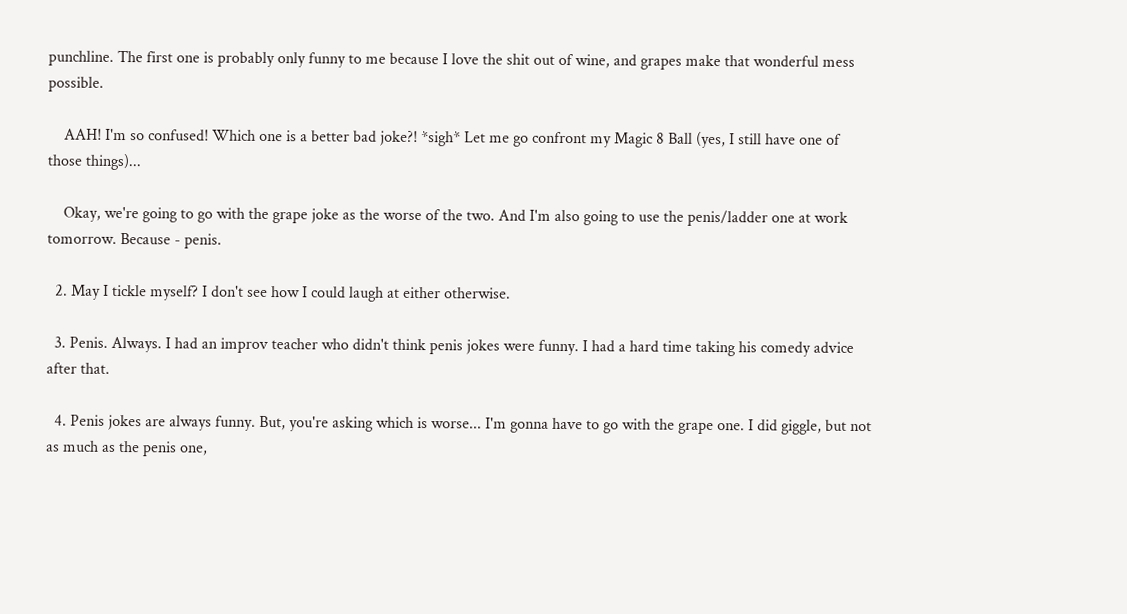punchline. The first one is probably only funny to me because I love the shit out of wine, and grapes make that wonderful mess possible.

    AAH! I'm so confused! Which one is a better bad joke?! *sigh* Let me go confront my Magic 8 Ball (yes, I still have one of those things)...

    Okay, we're going to go with the grape joke as the worse of the two. And I'm also going to use the penis/ladder one at work tomorrow. Because - penis.

  2. May I tickle myself? I don't see how I could laugh at either otherwise.

  3. Penis. Always. I had an improv teacher who didn't think penis jokes were funny. I had a hard time taking his comedy advice after that.

  4. Penis jokes are always funny. But, you're asking which is worse... I'm gonna have to go with the grape one. I did giggle, but not as much as the penis one,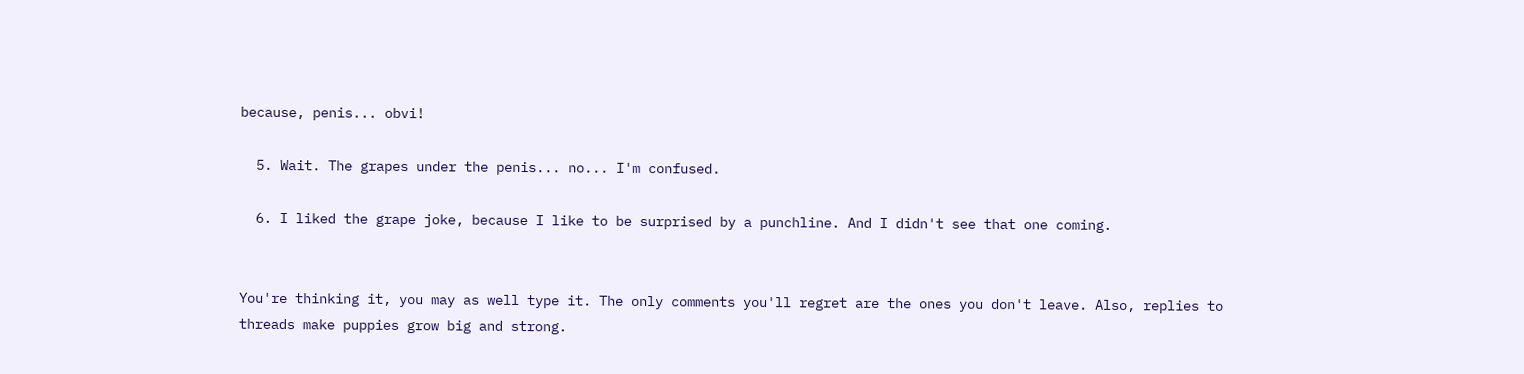because, penis... obvi!

  5. Wait. The grapes under the penis... no... I'm confused.

  6. I liked the grape joke, because I like to be surprised by a punchline. And I didn't see that one coming.


You're thinking it, you may as well type it. The only comments you'll regret are the ones you don't leave. Also, replies to threads make puppies grow big and strong.